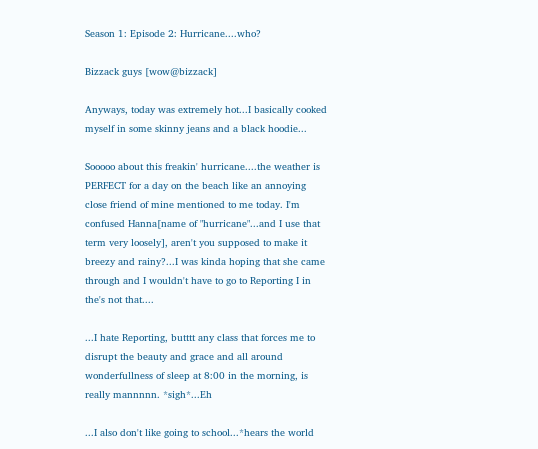Season 1: Episode 2: Hurricane....who?

Bizzack guys [wow@bizzack]

Anyways, today was extremely hot...I basically cooked myself in some skinny jeans and a black hoodie...

Sooooo about this freakin' hurricane....the weather is PERFECT for a day on the beach like an annoying close friend of mine mentioned to me today. I'm confused Hanna[name of "hurricane"...and I use that term very loosely], aren't you supposed to make it breezy and rainy?...I was kinda hoping that she came through and I wouldn't have to go to Reporting I in the's not that....

...I hate Reporting, butttt any class that forces me to disrupt the beauty and grace and all around wonderfullness of sleep at 8:00 in the morning, is really mannnnn. *sigh*...Eh

...I also don't like going to school...*hears the world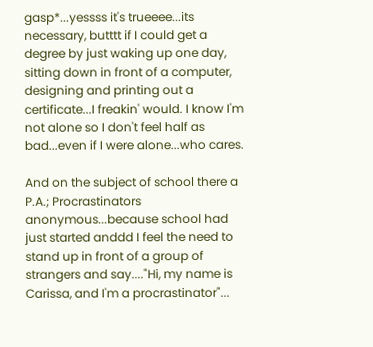gasp*...yessss it's trueeee...its necessary, butttt if I could get a degree by just waking up one day, sitting down in front of a computer, designing and printing out a certificate...I freakin' would. I know I'm not alone so I don't feel half as bad...even if I were alone...who cares.

And on the subject of school there a P.A.; Procrastinators anonymous...because school had just started anddd I feel the need to stand up in front of a group of strangers and say...."Hi, my name is Carissa, and I'm a procrastinator"...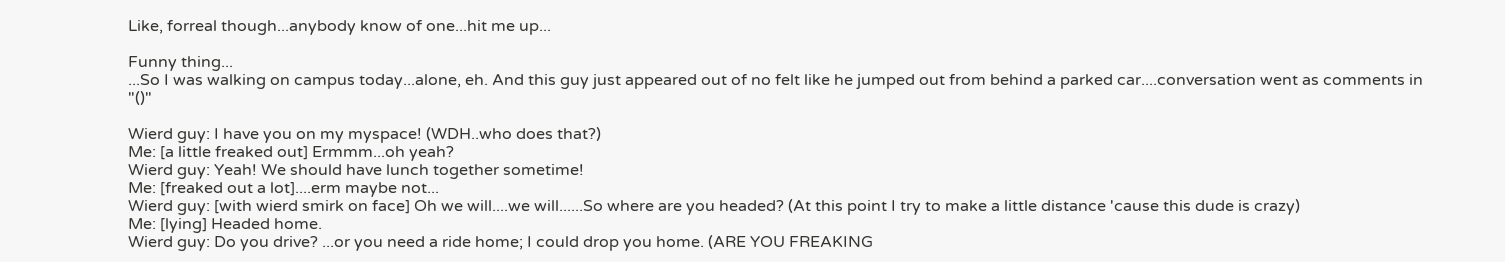Like, forreal though...anybody know of one...hit me up...

Funny thing...
...So I was walking on campus today...alone, eh. And this guy just appeared out of no felt like he jumped out from behind a parked car....conversation went as comments in "()"

Wierd guy: I have you on my myspace! (WDH..who does that?)
Me: [a little freaked out] Ermmm...oh yeah?
Wierd guy: Yeah! We should have lunch together sometime!
Me: [freaked out a lot]....erm maybe not...
Wierd guy: [with wierd smirk on face] Oh we will....we will......So where are you headed? (At this point I try to make a little distance 'cause this dude is crazy)
Me: [lying] Headed home.
Wierd guy: Do you drive? ...or you need a ride home; I could drop you home. (ARE YOU FREAKING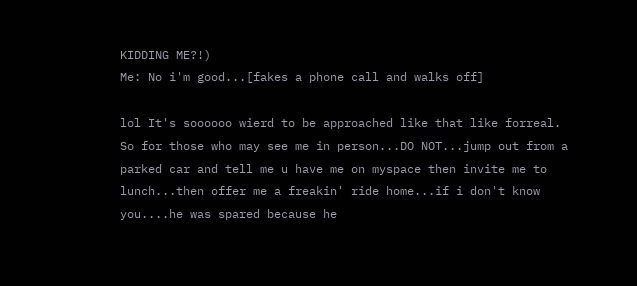KIDDING ME?!)
Me: No i'm good...[fakes a phone call and walks off]

lol It's soooooo wierd to be approached like that like forreal. So for those who may see me in person...DO NOT...jump out from a parked car and tell me u have me on myspace then invite me to lunch...then offer me a freakin' ride home...if i don't know you....he was spared because he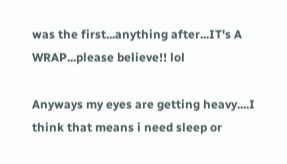was the first...anything after...IT's A WRAP...please believe!! lol

Anyways my eyes are getting heavy....I think that means i need sleep or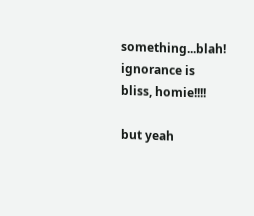something...blah! ignorance is bliss, homie!!!!

but yeah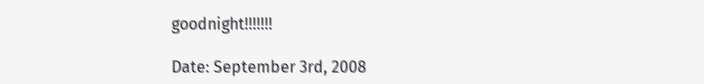goodnight!!!!!!!

Date: September 3rd, 2008